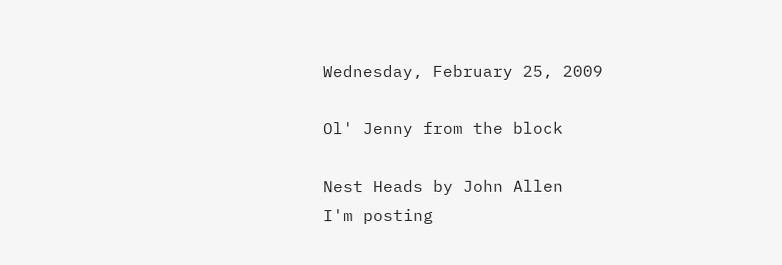Wednesday, February 25, 2009

Ol' Jenny from the block

Nest Heads by John Allen
I'm posting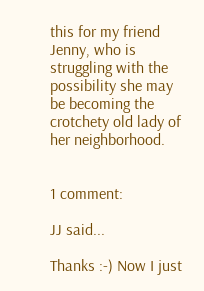this for my friend Jenny, who is struggling with the possibility she may be becoming the crotchety old lady of her neighborhood.


1 comment:

JJ said...

Thanks :-) Now I just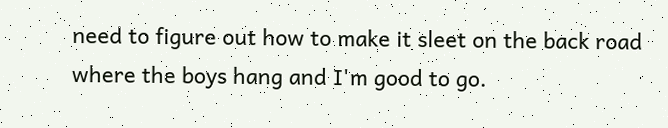need to figure out how to make it sleet on the back road where the boys hang and I'm good to go.